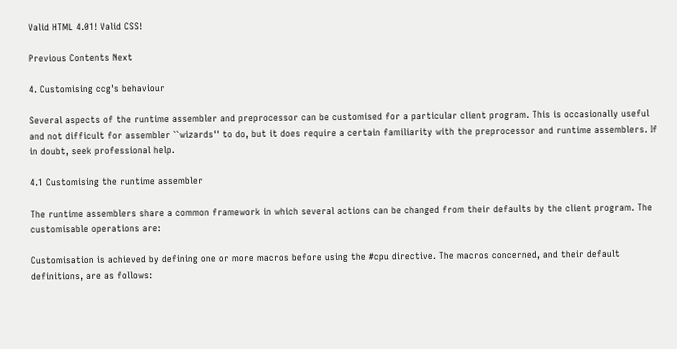Valid HTML 4.01! Valid CSS!

Previous Contents Next

4. Customising ccg's behaviour

Several aspects of the runtime assembler and preprocessor can be customised for a particular client program. This is occasionally useful and not difficult for assembler ``wizards'' to do, but it does require a certain familiarity with the preprocessor and runtime assemblers. If in doubt, seek professional help.

4.1 Customising the runtime assembler

The runtime assemblers share a common framework in which several actions can be changed from their defaults by the client program. The customisable operations are:

Customisation is achieved by defining one or more macros before using the #cpu directive. The macros concerned, and their default definitions, are as follows: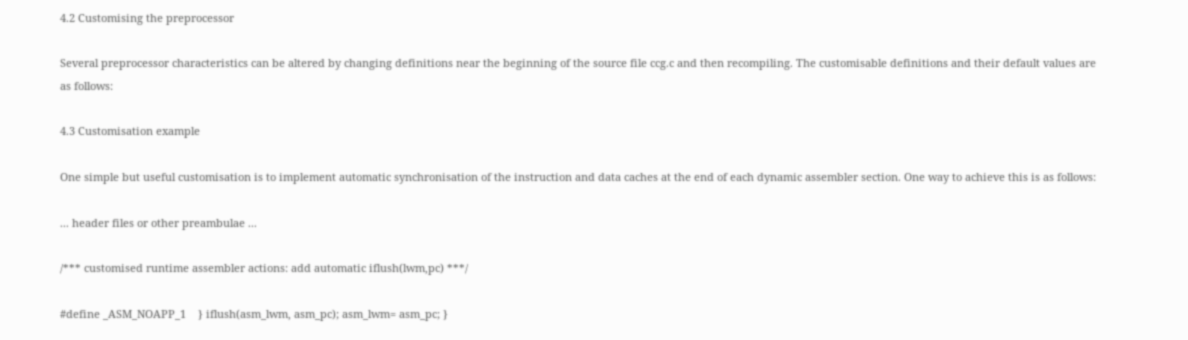4.2 Customising the preprocessor

Several preprocessor characteristics can be altered by changing definitions near the beginning of the source file ccg.c and then recompiling. The customisable definitions and their default values are as follows:

4.3 Customisation example

One simple but useful customisation is to implement automatic synchronisation of the instruction and data caches at the end of each dynamic assembler section. One way to achieve this is as follows:

... header files or other preambulae ...

/*** customised runtime assembler actions: add automatic iflush(lwm,pc) ***/

#define _ASM_NOAPP_1    } iflush(asm_lwm, asm_pc); asm_lwm= asm_pc; }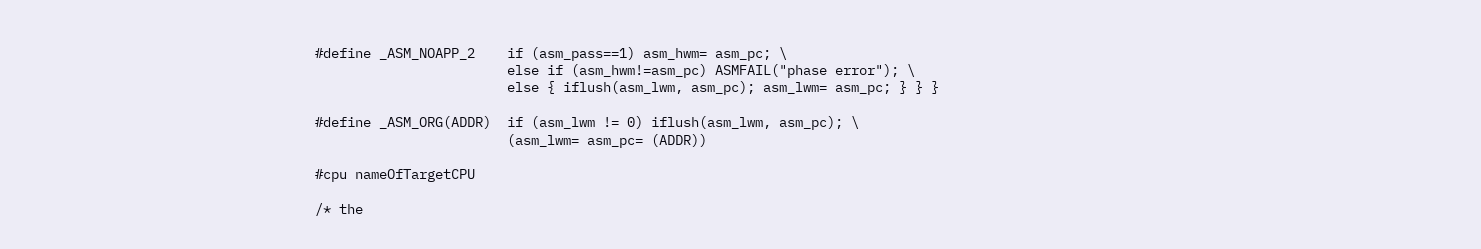#define _ASM_NOAPP_2    if (asm_pass==1) asm_hwm= asm_pc; \
                        else if (asm_hwm!=asm_pc) ASMFAIL("phase error"); \
                        else { iflush(asm_lwm, asm_pc); asm_lwm= asm_pc; } } }

#define _ASM_ORG(ADDR)  if (asm_lwm != 0) iflush(asm_lwm, asm_pc); \
                        (asm_lwm= asm_pc= (ADDR))

#cpu nameOfTargetCPU

/* the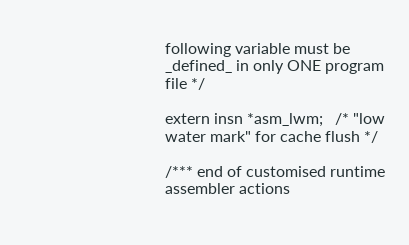following variable must be _defined_ in only ONE program file */

extern insn *asm_lwm;   /* "low water mark" for cache flush */

/*** end of customised runtime assembler actions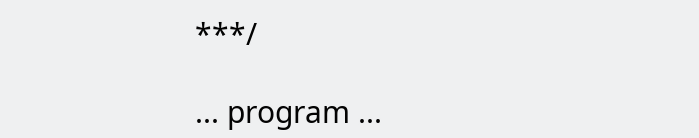***/

... program ...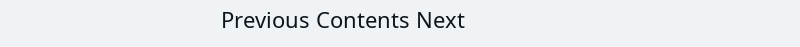Previous Contents Next